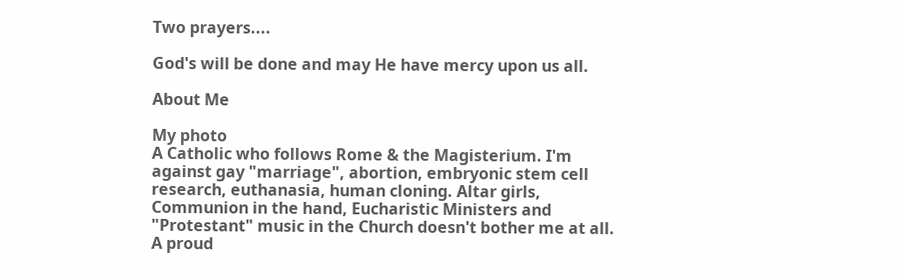Two prayers....

God's will be done and may He have mercy upon us all.

About Me

My photo
A Catholic who follows Rome & the Magisterium. I'm against gay "marriage", abortion, embryonic stem cell research, euthanasia, human cloning. Altar girls, Communion in the hand, Eucharistic Ministers and "Protestant" music in the Church doesn't bother me at all. A proud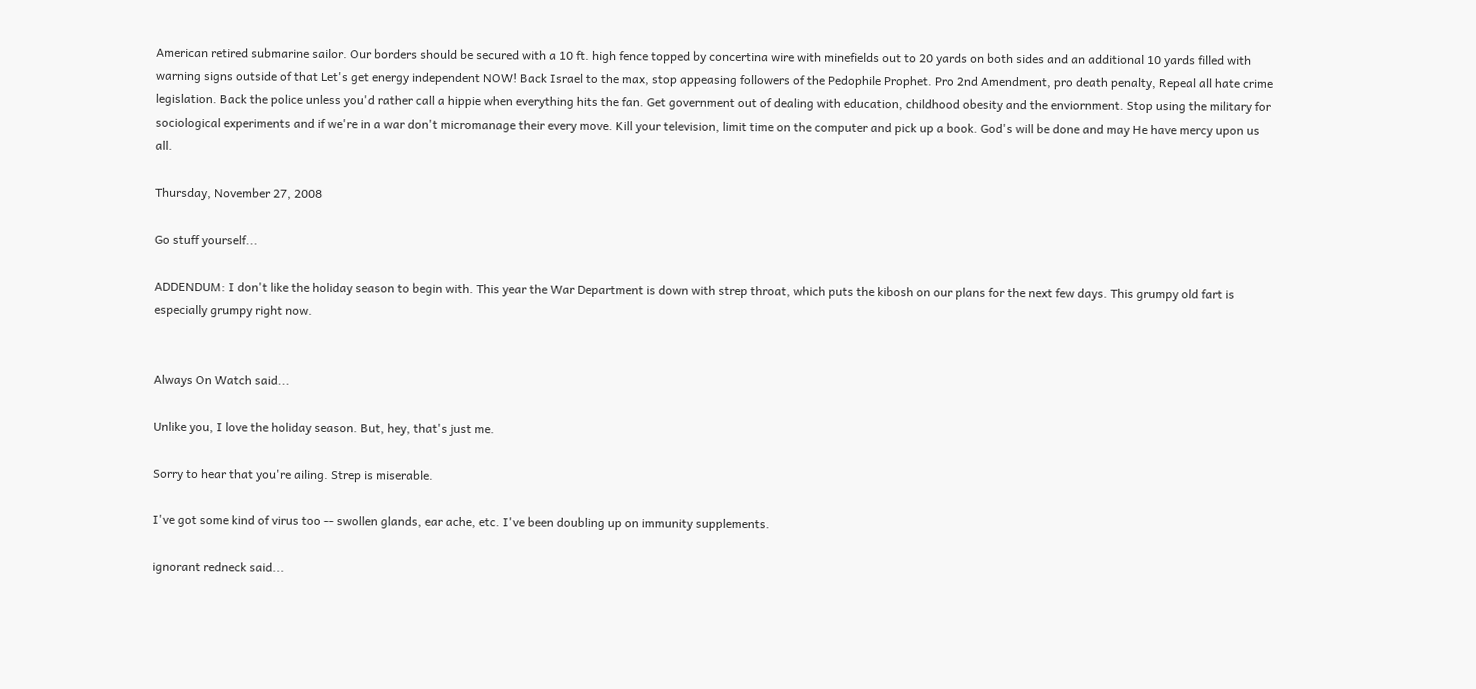American retired submarine sailor. Our borders should be secured with a 10 ft. high fence topped by concertina wire with minefields out to 20 yards on both sides and an additional 10 yards filled with warning signs outside of that Let's get energy independent NOW! Back Israel to the max, stop appeasing followers of the Pedophile Prophet. Pro 2nd Amendment, pro death penalty, Repeal all hate crime legislation. Back the police unless you'd rather call a hippie when everything hits the fan. Get government out of dealing with education, childhood obesity and the enviornment. Stop using the military for sociological experiments and if we're in a war don't micromanage their every move. Kill your television, limit time on the computer and pick up a book. God's will be done and may He have mercy upon us all.

Thursday, November 27, 2008

Go stuff yourself...

ADDENDUM: I don't like the holiday season to begin with. This year the War Department is down with strep throat, which puts the kibosh on our plans for the next few days. This grumpy old fart is especially grumpy right now.


Always On Watch said...

Unlike you, I love the holiday season. But, hey, that's just me.

Sorry to hear that you're ailing. Strep is miserable.

I've got some kind of virus too -- swollen glands, ear ache, etc. I've been doubling up on immunity supplements.

ignorant redneck said...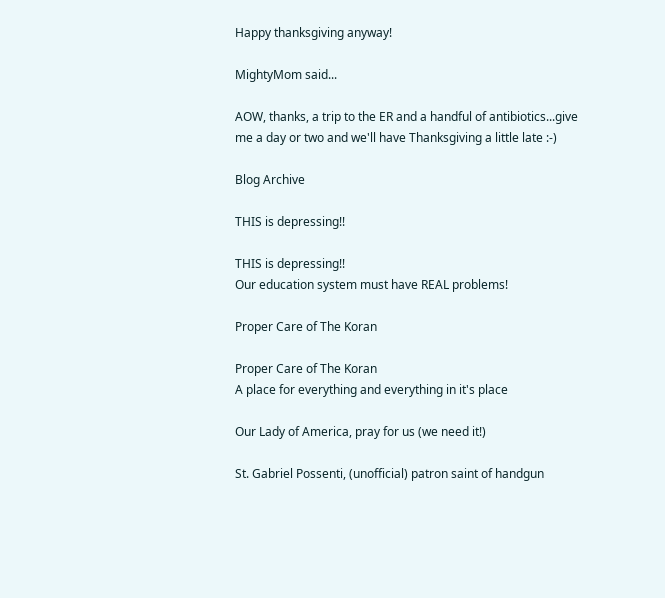Happy thanksgiving anyway!

MightyMom said...

AOW, thanks, a trip to the ER and a handful of antibiotics...give me a day or two and we'll have Thanksgiving a little late :-)

Blog Archive

THIS is depressing!!

THIS is depressing!!
Our education system must have REAL problems!

Proper Care of The Koran

Proper Care of The Koran
A place for everything and everything in it's place

Our Lady of America, pray for us (we need it!)

St. Gabriel Possenti, (unofficial) patron saint of handgun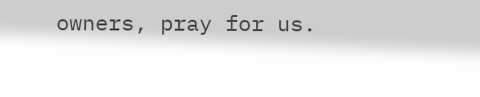owners, pray for us.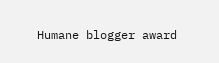Humane blogger award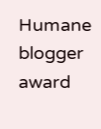Humane blogger award